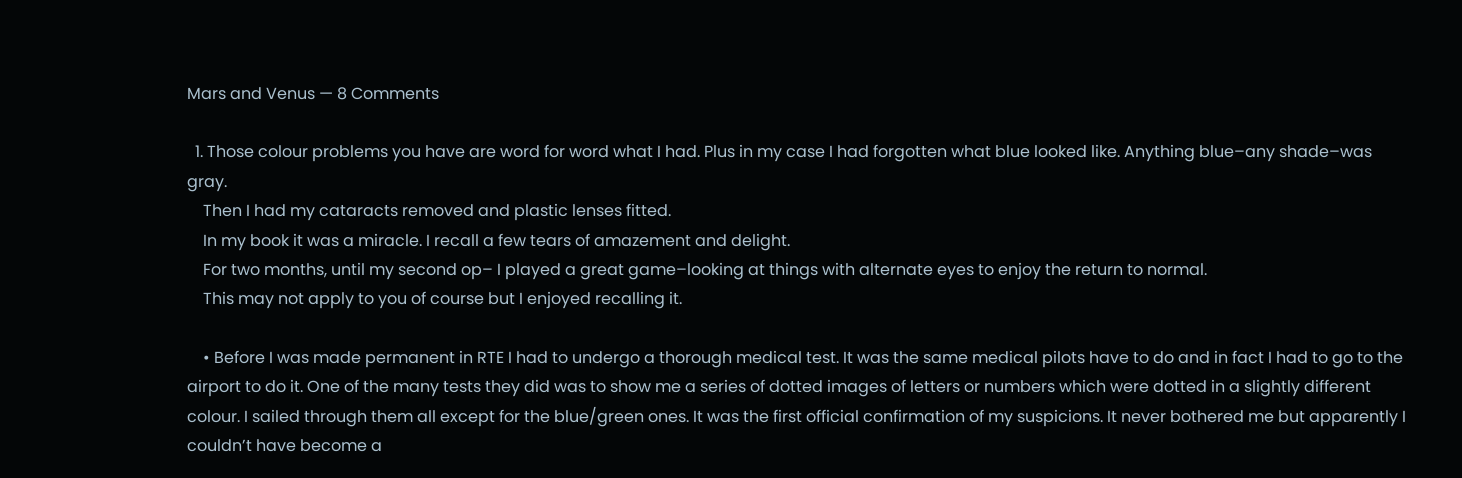Mars and Venus — 8 Comments

  1. Those colour problems you have are word for word what I had. Plus in my case I had forgotten what blue looked like. Anything blue–any shade–was gray.
    Then I had my cataracts removed and plastic lenses fitted.
    In my book it was a miracle. I recall a few tears of amazement and delight.
    For two months, until my second op– I played a great game–looking at things with alternate eyes to enjoy the return to normal.
    This may not apply to you of course but I enjoyed recalling it.

    • Before I was made permanent in RTE I had to undergo a thorough medical test. It was the same medical pilots have to do and in fact I had to go to the airport to do it. One of the many tests they did was to show me a series of dotted images of letters or numbers which were dotted in a slightly different colour. I sailed through them all except for the blue/green ones. It was the first official confirmation of my suspicions. It never bothered me but apparently I couldn’t have become a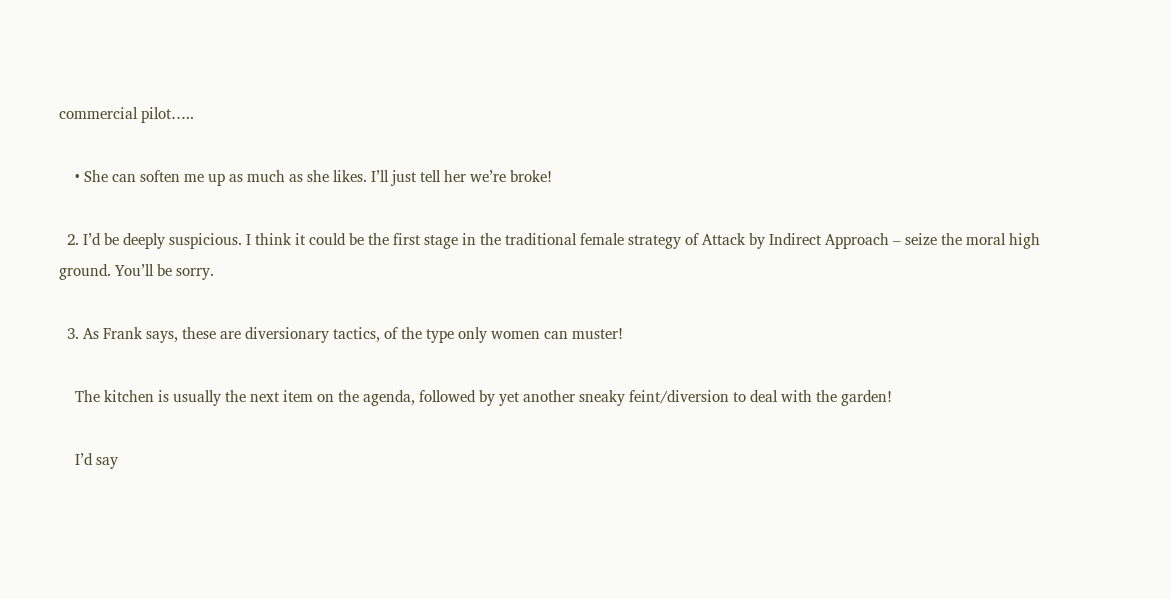commercial pilot…..

    • She can soften me up as much as she likes. I’ll just tell her we’re broke!

  2. I’d be deeply suspicious. I think it could be the first stage in the traditional female strategy of Attack by Indirect Approach – seize the moral high ground. You’ll be sorry.

  3. As Frank says, these are diversionary tactics, of the type only women can muster!

    The kitchen is usually the next item on the agenda, followed by yet another sneaky feint/diversion to deal with the garden!

    I’d say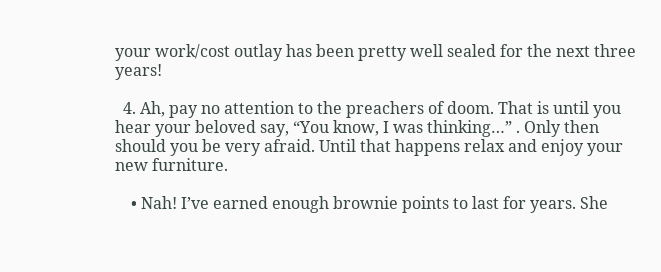your work/cost outlay has been pretty well sealed for the next three years!

  4. Ah, pay no attention to the preachers of doom. That is until you hear your beloved say, “You know, I was thinking…” . Only then should you be very afraid. Until that happens relax and enjoy your new furniture.

    • Nah! I’ve earned enough brownie points to last for years. She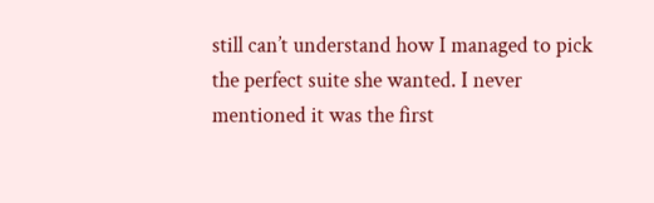still can’t understand how I managed to pick the perfect suite she wanted. I never mentioned it was the first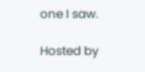one I saw.

Hosted by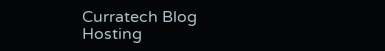Curratech Blog Hosting